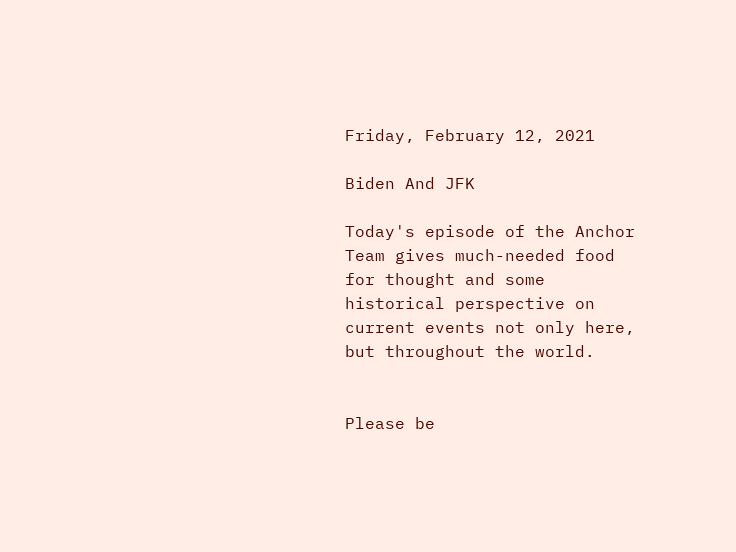Friday, February 12, 2021

Biden And JFK

Today's episode of the Anchor Team gives much-needed food for thought and some historical perspective on current events not only here, but throughout the world.


Please be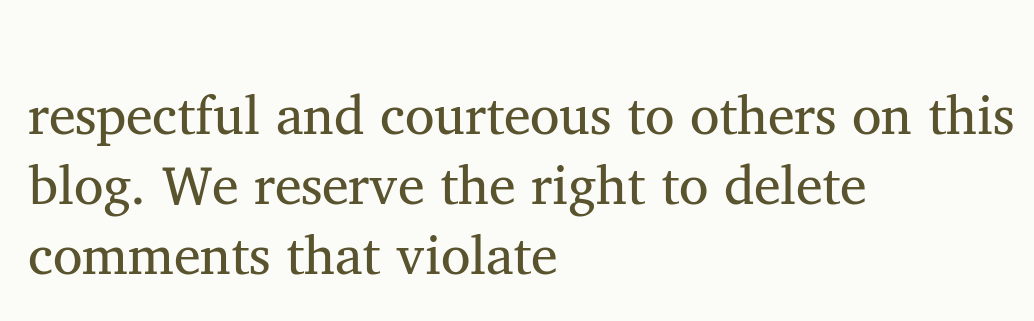respectful and courteous to others on this blog. We reserve the right to delete comments that violate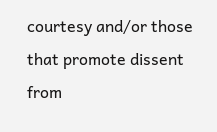courtesy and/or those that promote dissent from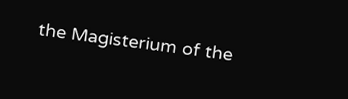the Magisterium of the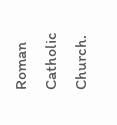Roman Catholic Church.